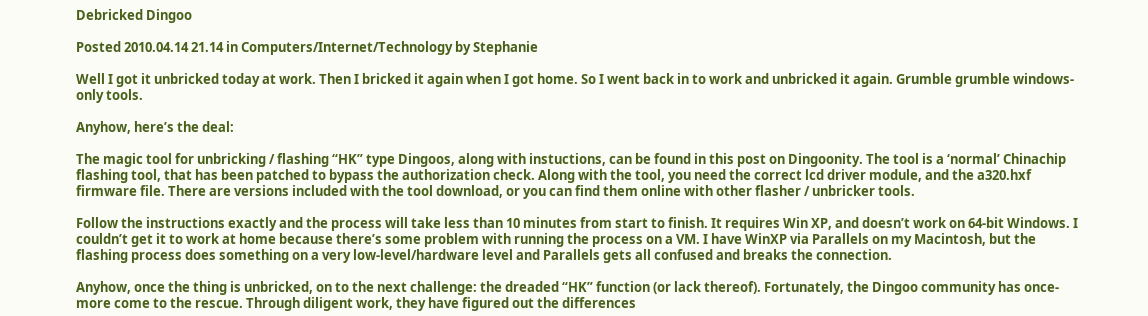Debricked Dingoo

Posted 2010.04.14 21.14 in Computers/Internet/Technology by Stephanie

Well I got it unbricked today at work. Then I bricked it again when I got home. So I went back in to work and unbricked it again. Grumble grumble windows-only tools.

Anyhow, here’s the deal:

The magic tool for unbricking / flashing “HK” type Dingoos, along with instuctions, can be found in this post on Dingoonity. The tool is a ‘normal’ Chinachip flashing tool, that has been patched to bypass the authorization check. Along with the tool, you need the correct lcd driver module, and the a320.hxf firmware file. There are versions included with the tool download, or you can find them online with other flasher / unbricker tools.

Follow the instructions exactly and the process will take less than 10 minutes from start to finish. It requires Win XP, and doesn’t work on 64-bit Windows. I couldn’t get it to work at home because there’s some problem with running the process on a VM. I have WinXP via Parallels on my Macintosh, but the flashing process does something on a very low-level/hardware level and Parallels gets all confused and breaks the connection.

Anyhow, once the thing is unbricked, on to the next challenge: the dreaded “HK” function (or lack thereof). Fortunately, the Dingoo community has once-more come to the rescue. Through diligent work, they have figured out the differences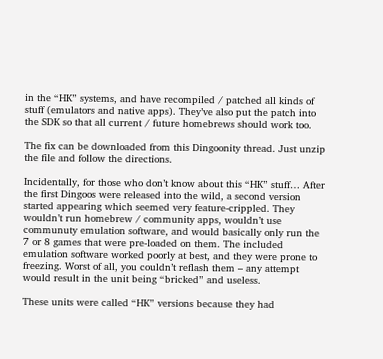in the “HK” systems, and have recompiled / patched all kinds of stuff (emulators and native apps). They’ve also put the patch into the SDK so that all current / future homebrews should work too.

The fix can be downloaded from this Dingoonity thread. Just unzip the file and follow the directions.

Incidentally, for those who don’t know about this “HK” stuff… After the first Dingoos were released into the wild, a second version started appearing which seemed very feature-crippled. They wouldn’t run homebrew / community apps, wouldn’t use communuty emulation software, and would basically only run the 7 or 8 games that were pre-loaded on them. The included emulation software worked poorly at best, and they were prone to freezing. Worst of all, you couldn’t reflash them – any attempt would result in the unit being “bricked” and useless.

These units were called “HK” versions because they had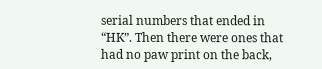serial numbers that ended in “HK”. Then there were ones that had no paw print on the back,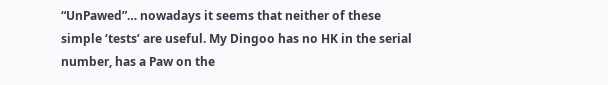“UnPawed”… nowadays it seems that neither of these simple ‘tests’ are useful. My Dingoo has no HK in the serial number, has a Paw on the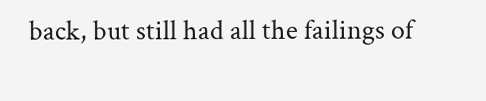back, but still had all the failings of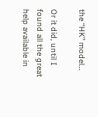the “HK” model…

Or it did, until I found all the great help available in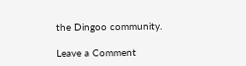the Dingoo community.

Leave a Comment